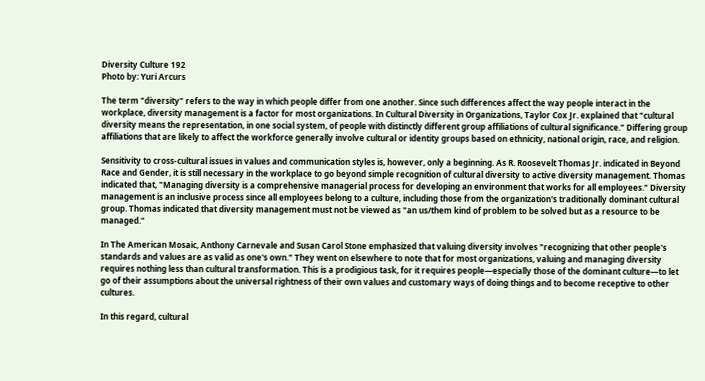Diversity Culture 192
Photo by: Yuri Arcurs

The term "diversity" refers to the way in which people differ from one another. Since such differences affect the way people interact in the workplace, diversity management is a factor for most organizations. In Cultural Diversity in Organizations, Taylor Cox Jr. explained that "cultural diversity means the representation, in one social system, of people with distinctly different group affiliations of cultural significance." Differing group affiliations that are likely to affect the workforce generally involve cultural or identity groups based on ethnicity, national origin, race, and religion.

Sensitivity to cross-cultural issues in values and communication styles is, however, only a beginning. As R. Roosevelt Thomas Jr. indicated in Beyond Race and Gender, it is still necessary in the workplace to go beyond simple recognition of cultural diversity to active diversity management. Thomas indicated that, "Managing diversity is a comprehensive managerial process for developing an environment that works for all employees." Diversity management is an inclusive process since all employees belong to a culture, including those from the organization's traditionally dominant cultural group. Thomas indicated that diversity management must not be viewed as "an us/them kind of problem to be solved but as a resource to be managed."

In The American Mosaic, Anthony Carnevale and Susan Carol Stone emphasized that valuing diversity involves "recognizing that other people's standards and values are as valid as one's own." They went on elsewhere to note that for most organizations, valuing and managing diversity requires nothing less than cultural transformation. This is a prodigious task, for it requires people—especially those of the dominant culture—to let go of their assumptions about the universal rightness of their own values and customary ways of doing things and to become receptive to other cultures.

In this regard, cultural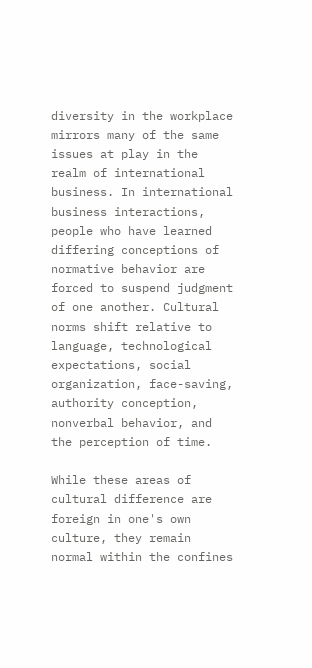diversity in the workplace mirrors many of the same issues at play in the realm of international business. In international business interactions, people who have learned differing conceptions of normative behavior are forced to suspend judgment of one another. Cultural norms shift relative to language, technological expectations, social organization, face-saving, authority conception, nonverbal behavior, and the perception of time.

While these areas of cultural difference are foreign in one's own culture, they remain normal within the confines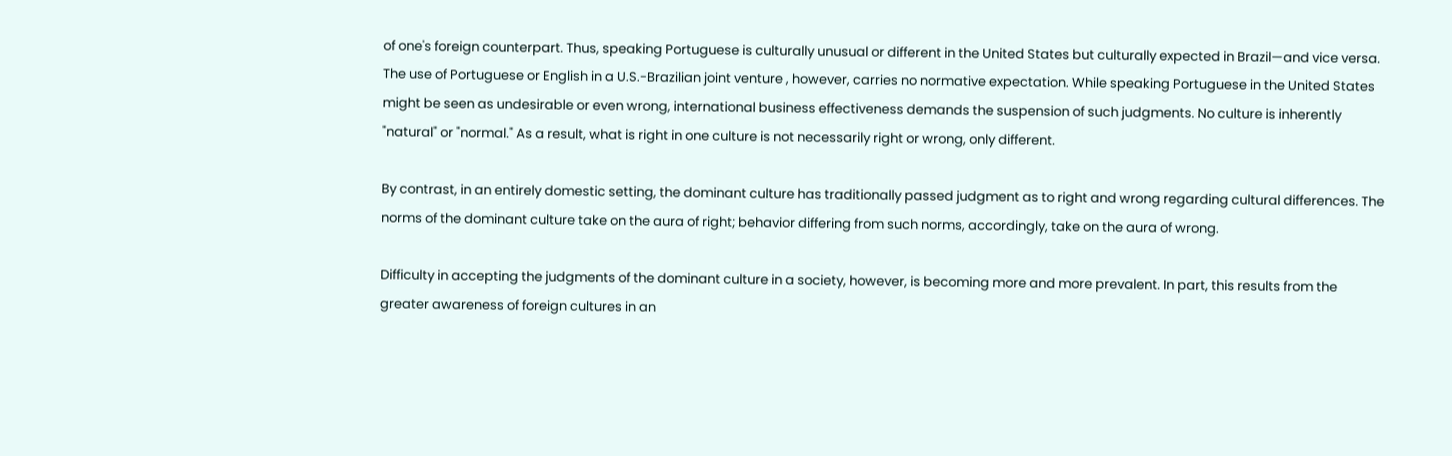of one's foreign counterpart. Thus, speaking Portuguese is culturally unusual or different in the United States but culturally expected in Brazil—and vice versa. The use of Portuguese or English in a U.S.-Brazilian joint venture , however, carries no normative expectation. While speaking Portuguese in the United States might be seen as undesirable or even wrong, international business effectiveness demands the suspension of such judgments. No culture is inherently "natural" or "normal." As a result, what is right in one culture is not necessarily right or wrong, only different.

By contrast, in an entirely domestic setting, the dominant culture has traditionally passed judgment as to right and wrong regarding cultural differences. The norms of the dominant culture take on the aura of right; behavior differing from such norms, accordingly, take on the aura of wrong.

Difficulty in accepting the judgments of the dominant culture in a society, however, is becoming more and more prevalent. In part, this results from the greater awareness of foreign cultures in an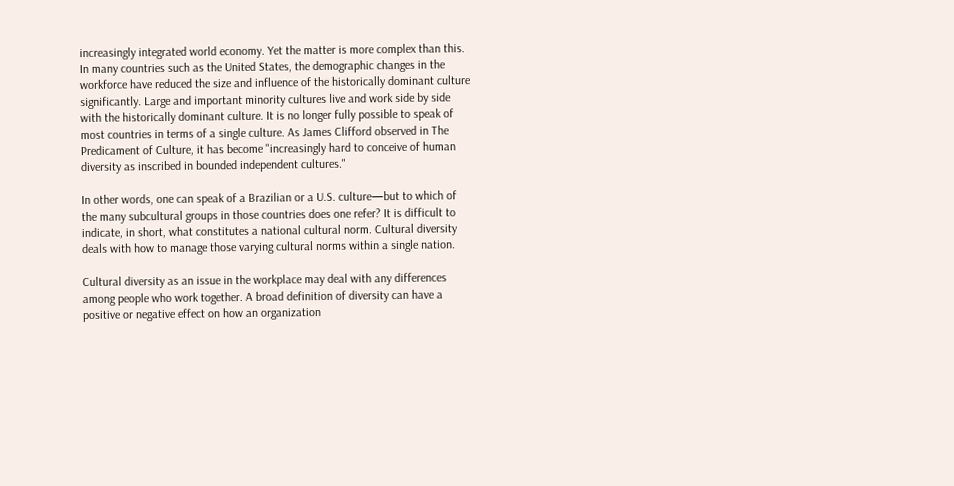increasingly integrated world economy. Yet the matter is more complex than this. In many countries such as the United States, the demographic changes in the workforce have reduced the size and influence of the historically dominant culture significantly. Large and important minority cultures live and work side by side with the historically dominant culture. It is no longer fully possible to speak of most countries in terms of a single culture. As James Clifford observed in The Predicament of Culture, it has become "increasingly hard to conceive of human diversity as inscribed in bounded independent cultures."

In other words, one can speak of a Brazilian or a U.S. culture—but to which of the many subcultural groups in those countries does one refer? It is difficult to indicate, in short, what constitutes a national cultural norm. Cultural diversity deals with how to manage those varying cultural norms within a single nation.

Cultural diversity as an issue in the workplace may deal with any differences among people who work together. A broad definition of diversity can have a positive or negative effect on how an organization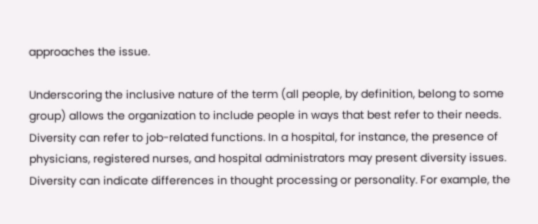approaches the issue.

Underscoring the inclusive nature of the term (all people, by definition, belong to some group) allows the organization to include people in ways that best refer to their needs. Diversity can refer to job-related functions. In a hospital, for instance, the presence of physicians, registered nurses, and hospital administrators may present diversity issues. Diversity can indicate differences in thought processing or personality. For example, the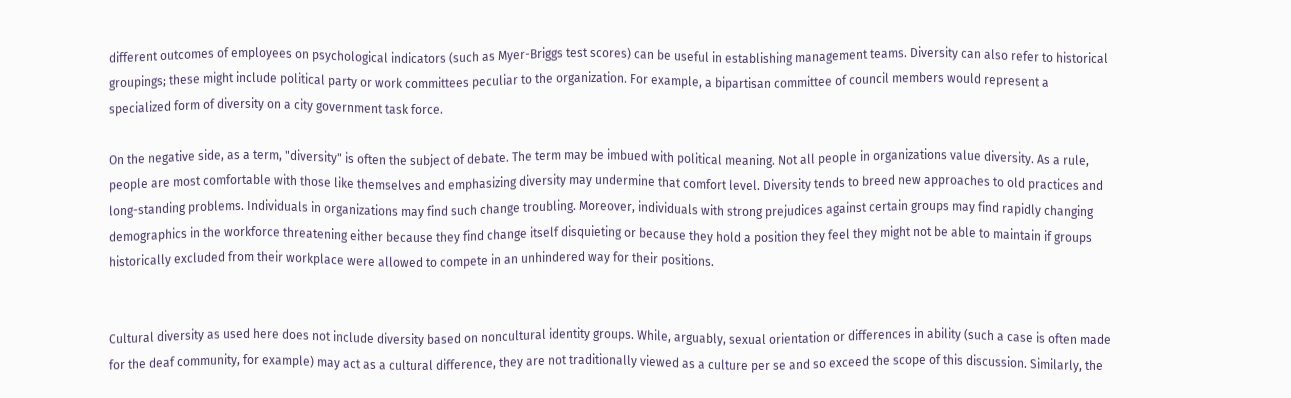different outcomes of employees on psychological indicators (such as Myer-Briggs test scores) can be useful in establishing management teams. Diversity can also refer to historical groupings; these might include political party or work committees peculiar to the organization. For example, a bipartisan committee of council members would represent a specialized form of diversity on a city government task force.

On the negative side, as a term, "diversity" is often the subject of debate. The term may be imbued with political meaning. Not all people in organizations value diversity. As a rule, people are most comfortable with those like themselves and emphasizing diversity may undermine that comfort level. Diversity tends to breed new approaches to old practices and long-standing problems. Individuals in organizations may find such change troubling. Moreover, individuals with strong prejudices against certain groups may find rapidly changing demographics in the workforce threatening either because they find change itself disquieting or because they hold a position they feel they might not be able to maintain if groups historically excluded from their workplace were allowed to compete in an unhindered way for their positions.


Cultural diversity as used here does not include diversity based on noncultural identity groups. While, arguably, sexual orientation or differences in ability (such a case is often made for the deaf community, for example) may act as a cultural difference, they are not traditionally viewed as a culture per se and so exceed the scope of this discussion. Similarly, the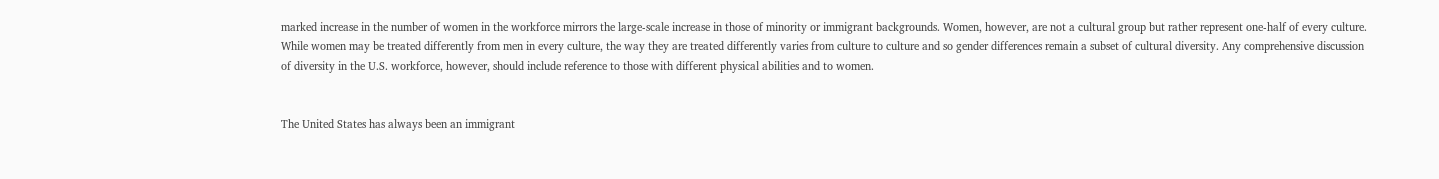marked increase in the number of women in the workforce mirrors the large-scale increase in those of minority or immigrant backgrounds. Women, however, are not a cultural group but rather represent one-half of every culture. While women may be treated differently from men in every culture, the way they are treated differently varies from culture to culture and so gender differences remain a subset of cultural diversity. Any comprehensive discussion of diversity in the U.S. workforce, however, should include reference to those with different physical abilities and to women.


The United States has always been an immigrant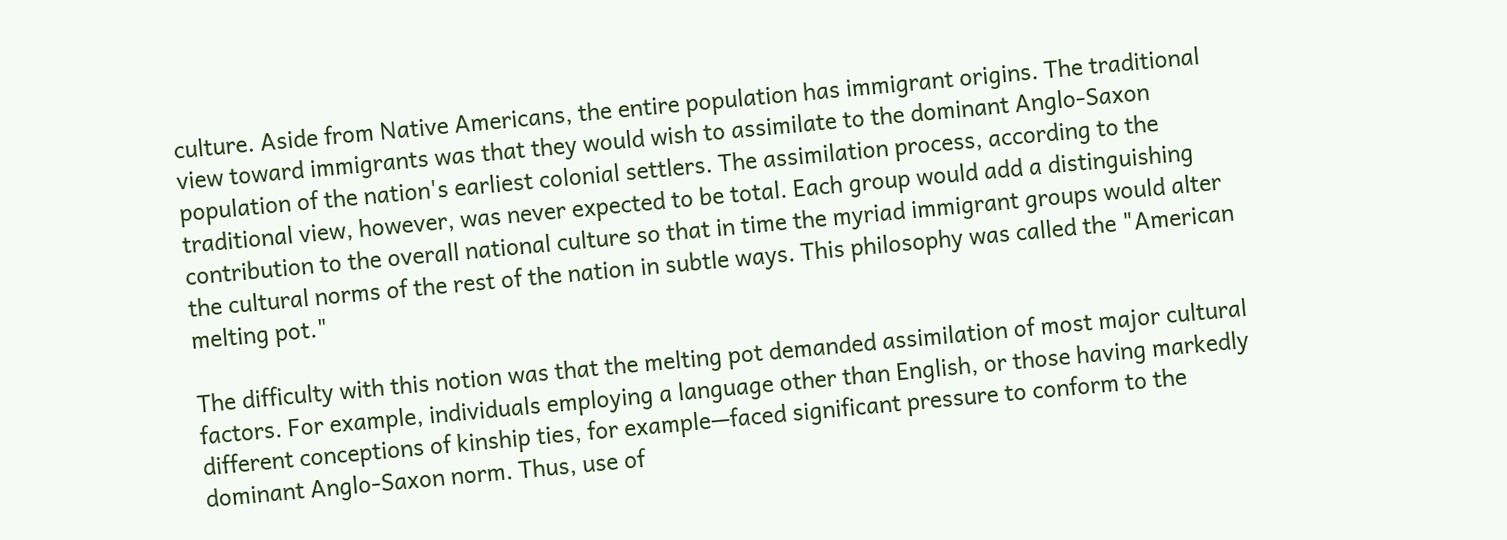culture. Aside from Native Americans, the entire population has immigrant origins. The traditional view toward immigrants was that they would wish to assimilate to the dominant Anglo-Saxon population of the nation's earliest colonial settlers. The assimilation process, according to the traditional view, however, was never expected to be total. Each group would add a distinguishing contribution to the overall national culture so that in time the myriad immigrant groups would alter the cultural norms of the rest of the nation in subtle ways. This philosophy was called the "American melting pot."

The difficulty with this notion was that the melting pot demanded assimilation of most major cultural factors. For example, individuals employing a language other than English, or those having markedly different conceptions of kinship ties, for example—faced significant pressure to conform to the dominant Anglo-Saxon norm. Thus, use of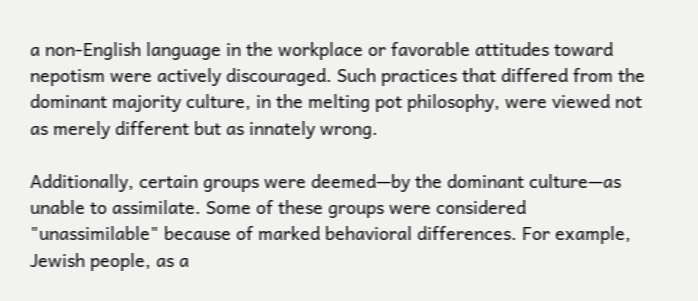a non-English language in the workplace or favorable attitudes toward nepotism were actively discouraged. Such practices that differed from the dominant majority culture, in the melting pot philosophy, were viewed not as merely different but as innately wrong.

Additionally, certain groups were deemed—by the dominant culture—as unable to assimilate. Some of these groups were considered "unassimilable" because of marked behavioral differences. For example, Jewish people, as a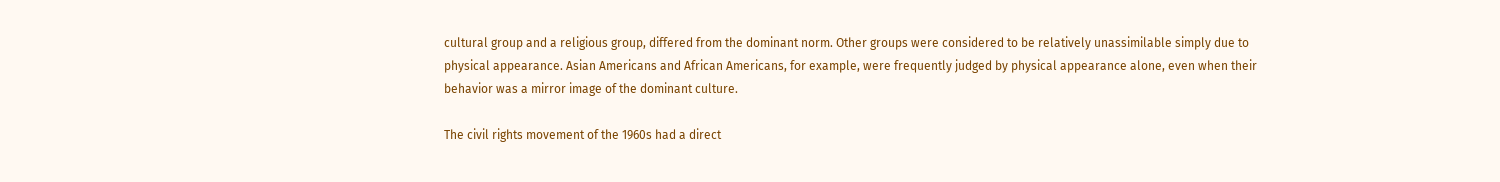cultural group and a religious group, differed from the dominant norm. Other groups were considered to be relatively unassimilable simply due to physical appearance. Asian Americans and African Americans, for example, were frequently judged by physical appearance alone, even when their behavior was a mirror image of the dominant culture.

The civil rights movement of the 1960s had a direct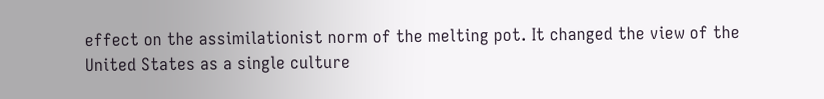effect on the assimilationist norm of the melting pot. It changed the view of the United States as a single culture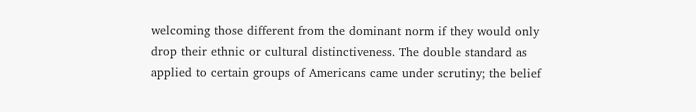welcoming those different from the dominant norm if they would only drop their ethnic or cultural distinctiveness. The double standard as applied to certain groups of Americans came under scrutiny; the belief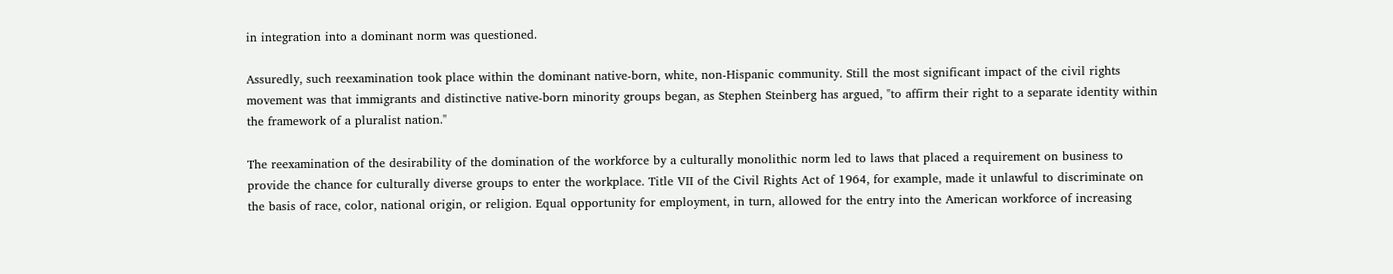in integration into a dominant norm was questioned.

Assuredly, such reexamination took place within the dominant native-born, white, non-Hispanic community. Still the most significant impact of the civil rights movement was that immigrants and distinctive native-born minority groups began, as Stephen Steinberg has argued, "to affirm their right to a separate identity within the framework of a pluralist nation."

The reexamination of the desirability of the domination of the workforce by a culturally monolithic norm led to laws that placed a requirement on business to provide the chance for culturally diverse groups to enter the workplace. Title VII of the Civil Rights Act of 1964, for example, made it unlawful to discriminate on the basis of race, color, national origin, or religion. Equal opportunity for employment, in turn, allowed for the entry into the American workforce of increasing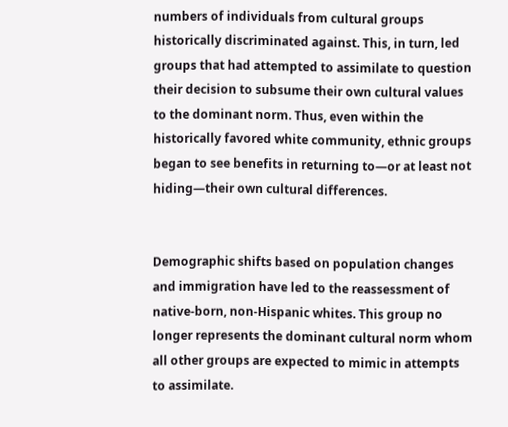numbers of individuals from cultural groups historically discriminated against. This, in turn, led groups that had attempted to assimilate to question their decision to subsume their own cultural values to the dominant norm. Thus, even within the historically favored white community, ethnic groups began to see benefits in returning to—or at least not hiding—their own cultural differences.


Demographic shifts based on population changes and immigration have led to the reassessment of native-born, non-Hispanic whites. This group no longer represents the dominant cultural norm whom all other groups are expected to mimic in attempts to assimilate.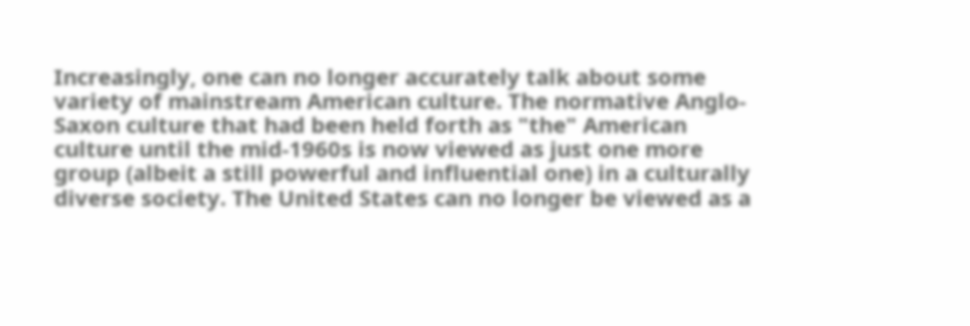Increasingly, one can no longer accurately talk about some variety of mainstream American culture. The normative Anglo-Saxon culture that had been held forth as "the" American culture until the mid-1960s is now viewed as just one more group (albeit a still powerful and influential one) in a culturally diverse society. The United States can no longer be viewed as a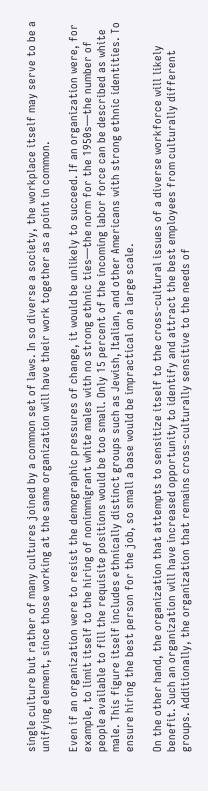single culture but rather of many cultures joined by a common set of laws. In so diverse a society, the workplace itself may serve to be a unifying element, since those working at the same organization will have their work together as a point in common.

Even if an organization were to resist the demographic pressures of change, it would be unlikely to succeed. If an organization were, for example, to limit itself to the hiring of nonimmigrant white males with no strong ethnic ties—the norm for the 1950s—the number of people available to fill the requisite positions would be too small. Only 15 percent of the incoming labor force can be described as white male. This figure itself includes ethnically distinct groups such as Jewish, Italian, and other Americans with strong ethnic identities. To ensure hiring the best person for the job, so small a base would be impractical on a large scale.

On the other hand, the organization that attempts to sensitize itself to the cross-cultural issues of a diverse workforce will likely benefit. Such an organization will have increased opportunity to identify and attract the best employees from culturally different groups. Additionally, the organization that remains cross-culturally sensitive to the needs of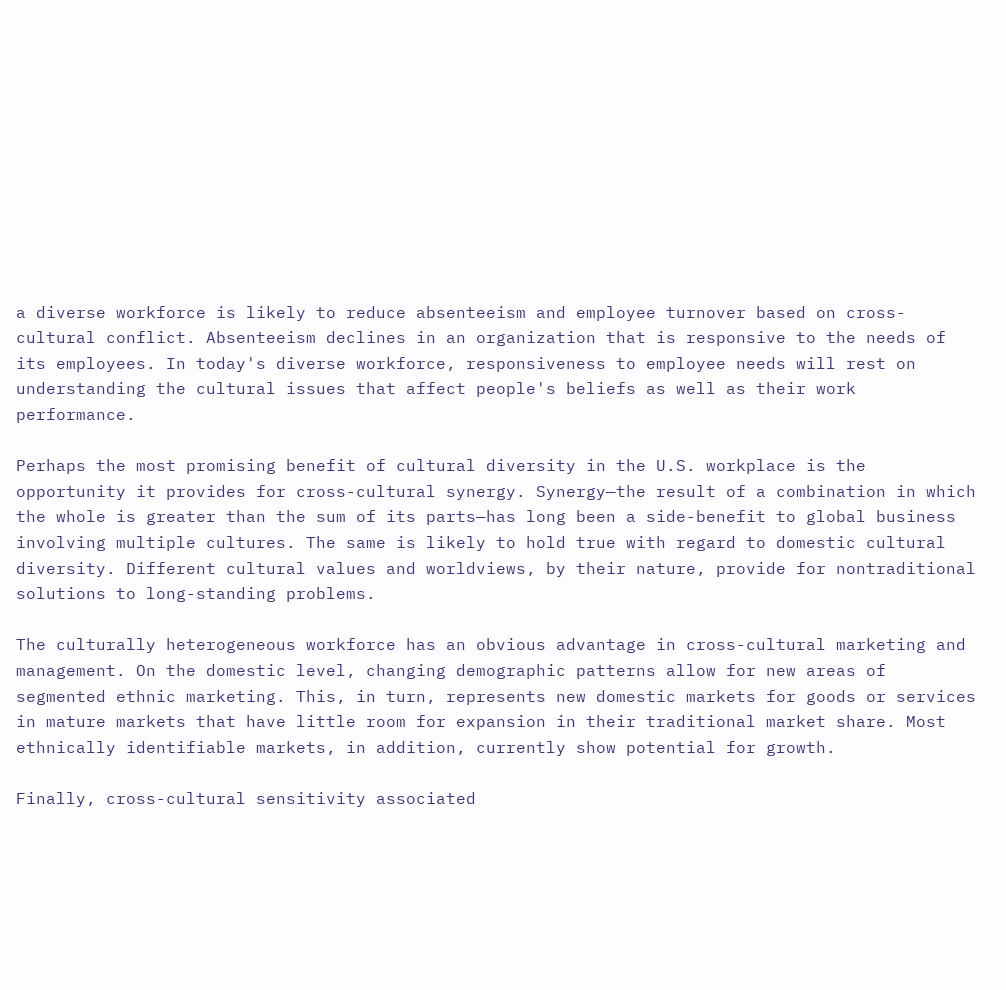a diverse workforce is likely to reduce absenteeism and employee turnover based on cross-cultural conflict. Absenteeism declines in an organization that is responsive to the needs of its employees. In today's diverse workforce, responsiveness to employee needs will rest on understanding the cultural issues that affect people's beliefs as well as their work performance.

Perhaps the most promising benefit of cultural diversity in the U.S. workplace is the opportunity it provides for cross-cultural synergy. Synergy—the result of a combination in which the whole is greater than the sum of its parts—has long been a side-benefit to global business involving multiple cultures. The same is likely to hold true with regard to domestic cultural diversity. Different cultural values and worldviews, by their nature, provide for nontraditional solutions to long-standing problems.

The culturally heterogeneous workforce has an obvious advantage in cross-cultural marketing and management. On the domestic level, changing demographic patterns allow for new areas of segmented ethnic marketing. This, in turn, represents new domestic markets for goods or services in mature markets that have little room for expansion in their traditional market share. Most ethnically identifiable markets, in addition, currently show potential for growth.

Finally, cross-cultural sensitivity associated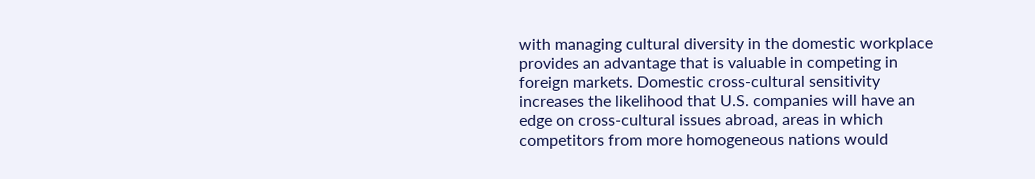with managing cultural diversity in the domestic workplace provides an advantage that is valuable in competing in foreign markets. Domestic cross-cultural sensitivity increases the likelihood that U.S. companies will have an edge on cross-cultural issues abroad, areas in which competitors from more homogeneous nations would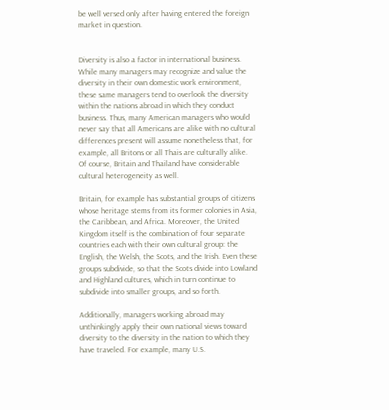be well versed only after having entered the foreign market in question.


Diversity is also a factor in international business. While many managers may recognize and value the diversity in their own domestic work environment, these same managers tend to overlook the diversity within the nations abroad in which they conduct business. Thus, many American managers who would never say that all Americans are alike with no cultural differences present will assume nonetheless that, for example, all Britons or all Thais are culturally alike. Of course, Britain and Thailand have considerable cultural heterogeneity as well.

Britain, for example has substantial groups of citizens whose heritage stems from its former colonies in Asia, the Caribbean, and Africa. Moreover, the United Kingdom itself is the combination of four separate countries each with their own cultural group: the English, the Welsh, the Scots, and the Irish. Even these groups subdivide, so that the Scots divide into Lowland and Highland cultures, which in turn continue to subdivide into smaller groups, and so forth.

Additionally, managers working abroad may unthinkingly apply their own national views toward diversity to the diversity in the nation to which they have traveled. For example, many U.S.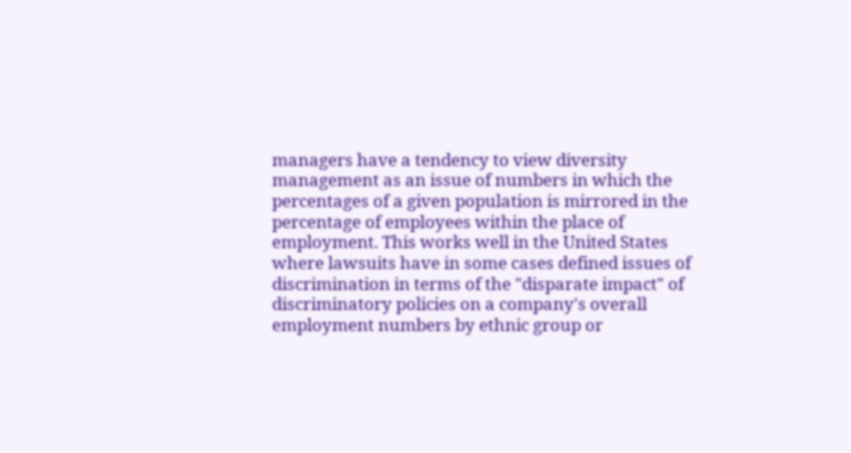managers have a tendency to view diversity management as an issue of numbers in which the percentages of a given population is mirrored in the percentage of employees within the place of employment. This works well in the United States where lawsuits have in some cases defined issues of discrimination in terms of the "disparate impact" of discriminatory policies on a company's overall employment numbers by ethnic group or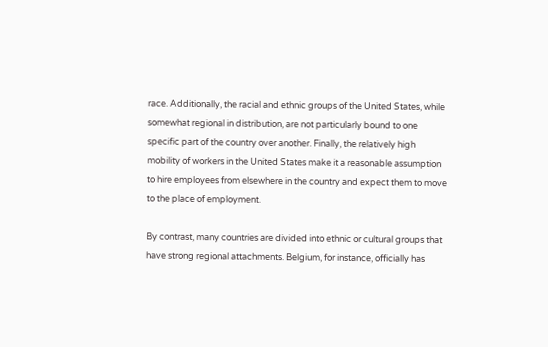race. Additionally, the racial and ethnic groups of the United States, while somewhat regional in distribution, are not particularly bound to one specific part of the country over another. Finally, the relatively high mobility of workers in the United States make it a reasonable assumption to hire employees from elsewhere in the country and expect them to move to the place of employment.

By contrast, many countries are divided into ethnic or cultural groups that have strong regional attachments. Belgium, for instance, officially has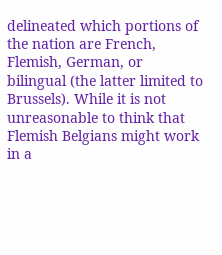delineated which portions of the nation are French, Flemish, German, or bilingual (the latter limited to Brussels). While it is not unreasonable to think that Flemish Belgians might work in a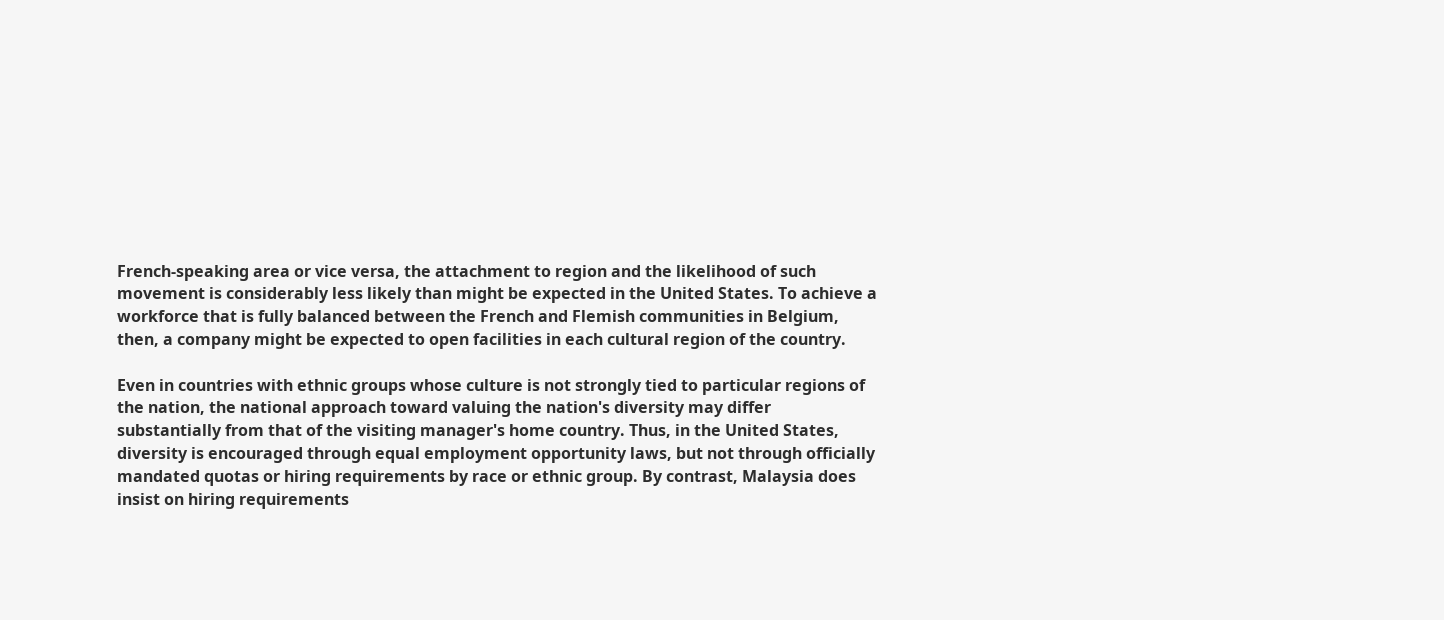French-speaking area or vice versa, the attachment to region and the likelihood of such movement is considerably less likely than might be expected in the United States. To achieve a workforce that is fully balanced between the French and Flemish communities in Belgium, then, a company might be expected to open facilities in each cultural region of the country.

Even in countries with ethnic groups whose culture is not strongly tied to particular regions of the nation, the national approach toward valuing the nation's diversity may differ substantially from that of the visiting manager's home country. Thus, in the United States, diversity is encouraged through equal employment opportunity laws, but not through officially mandated quotas or hiring requirements by race or ethnic group. By contrast, Malaysia does insist on hiring requirements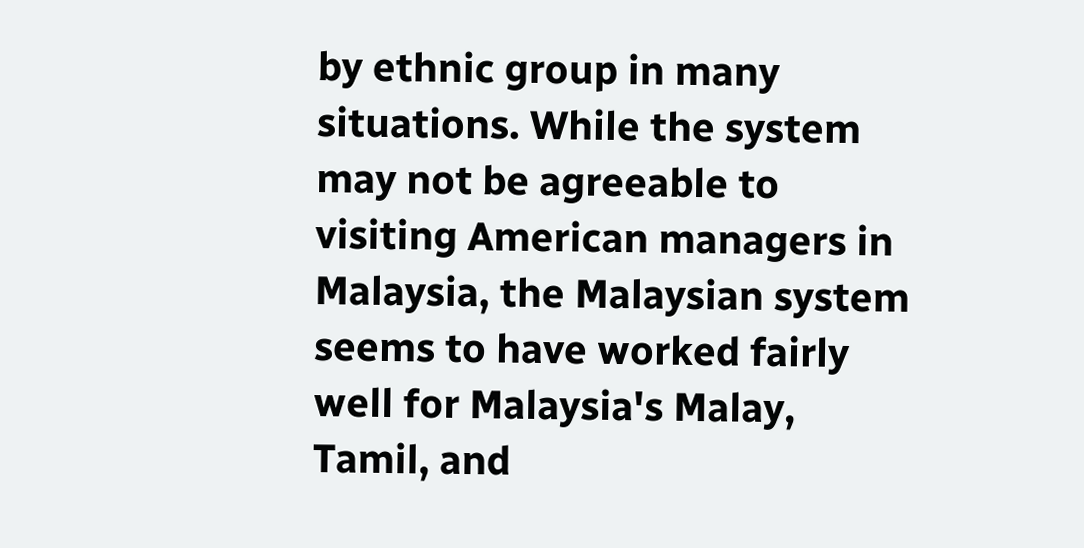by ethnic group in many situations. While the system may not be agreeable to visiting American managers in Malaysia, the Malaysian system seems to have worked fairly well for Malaysia's Malay, Tamil, and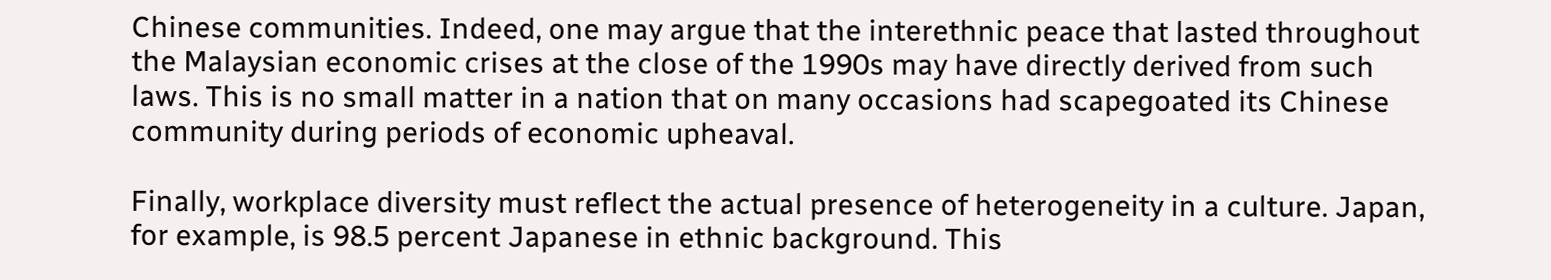Chinese communities. Indeed, one may argue that the interethnic peace that lasted throughout the Malaysian economic crises at the close of the 1990s may have directly derived from such laws. This is no small matter in a nation that on many occasions had scapegoated its Chinese community during periods of economic upheaval.

Finally, workplace diversity must reflect the actual presence of heterogeneity in a culture. Japan, for example, is 98.5 percent Japanese in ethnic background. This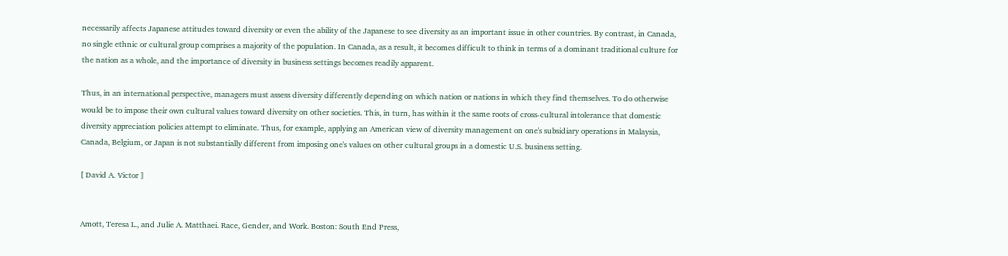necessarily affects Japanese attitudes toward diversity or even the ability of the Japanese to see diversity as an important issue in other countries. By contrast, in Canada, no single ethnic or cultural group comprises a majority of the population. In Canada, as a result, it becomes difficult to think in terms of a dominant traditional culture for the nation as a whole, and the importance of diversity in business settings becomes readily apparent.

Thus, in an international perspective, managers must assess diversity differently depending on which nation or nations in which they find themselves. To do otherwise would be to impose their own cultural values toward diversity on other societies. This, in turn, has within it the same roots of cross-cultural intolerance that domestic diversity appreciation policies attempt to eliminate. Thus, for example, applying an American view of diversity management on one's subsidiary operations in Malaysia, Canada, Belgium, or Japan is not substantially different from imposing one's values on other cultural groups in a domestic U.S. business setting.

[ David A. Victor ]


Amott, Teresa L., and Julie A. Matthaei. Race, Gender, and Work. Boston: South End Press,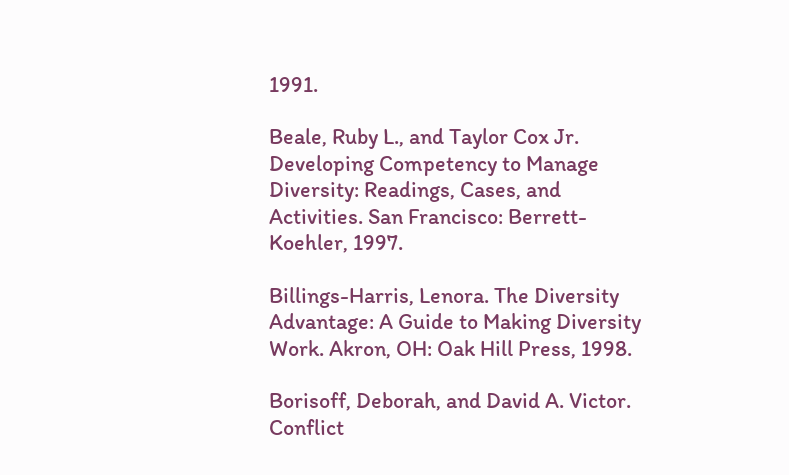1991.

Beale, Ruby L., and Taylor Cox Jr. Developing Competency to Manage Diversity: Readings, Cases, and Activities. San Francisco: Berrett-Koehler, 1997.

Billings-Harris, Lenora. The Diversity Advantage: A Guide to Making Diversity Work. Akron, OH: Oak Hill Press, 1998.

Borisoff, Deborah, and David A. Victor. Conflict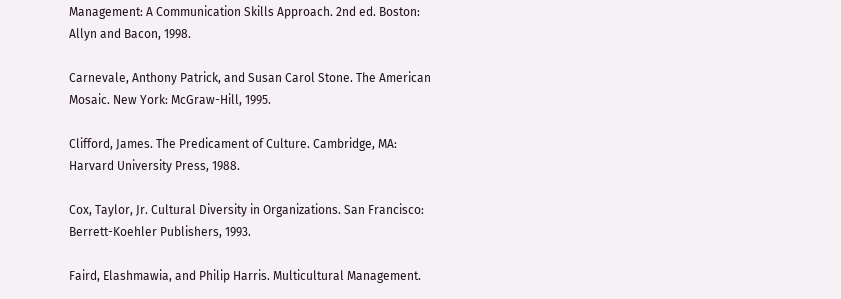Management: A Communication Skills Approach. 2nd ed. Boston: Allyn and Bacon, 1998.

Carnevale, Anthony Patrick, and Susan Carol Stone. The American Mosaic. New York: McGraw-Hill, 1995.

Clifford, James. The Predicament of Culture. Cambridge, MA: Harvard University Press, 1988.

Cox, Taylor, Jr. Cultural Diversity in Organizations. San Francisco: Berrett-Koehler Publishers, 1993.

Faird, Elashmawia, and Philip Harris. Multicultural Management.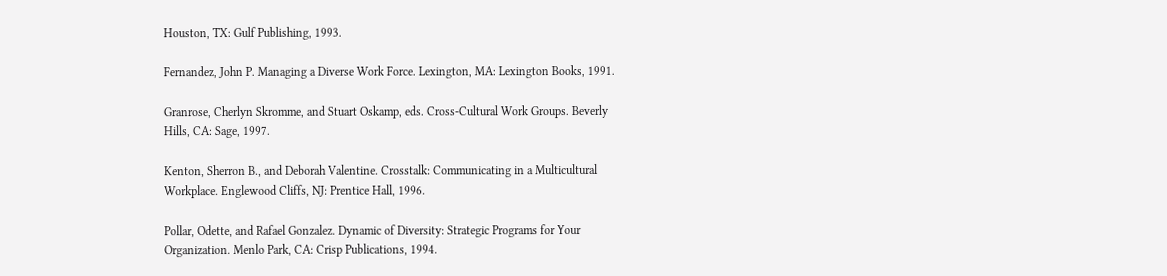Houston, TX: Gulf Publishing, 1993.

Fernandez, John P. Managing a Diverse Work Force. Lexington, MA: Lexington Books, 1991.

Granrose, Cherlyn Skromme, and Stuart Oskamp, eds. Cross-Cultural Work Groups. Beverly Hills, CA: Sage, 1997.

Kenton, Sherron B., and Deborah Valentine. Crosstalk: Communicating in a Multicultural Workplace. Englewood Cliffs, NJ: Prentice Hall, 1996.

Pollar, Odette, and Rafael Gonzalez. Dynamic of Diversity: Strategic Programs for Your Organization. Menlo Park, CA: Crisp Publications, 1994.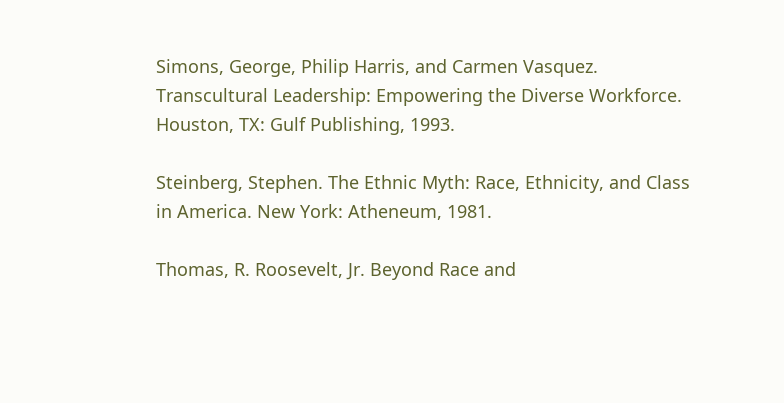Simons, George, Philip Harris, and Carmen Vasquez. Transcultural Leadership: Empowering the Diverse Workforce. Houston, TX: Gulf Publishing, 1993.

Steinberg, Stephen. The Ethnic Myth: Race, Ethnicity, and Class in America. New York: Atheneum, 1981.

Thomas, R. Roosevelt, Jr. Beyond Race and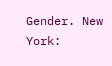Gender. New York: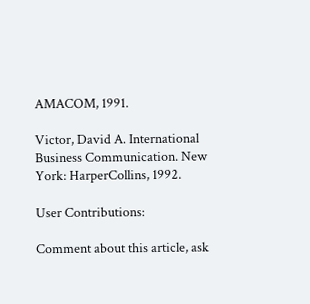AMACOM, 1991.

Victor, David A. International Business Communication. New York: HarperCollins, 1992.

User Contributions:

Comment about this article, ask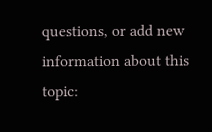questions, or add new information about this topic: